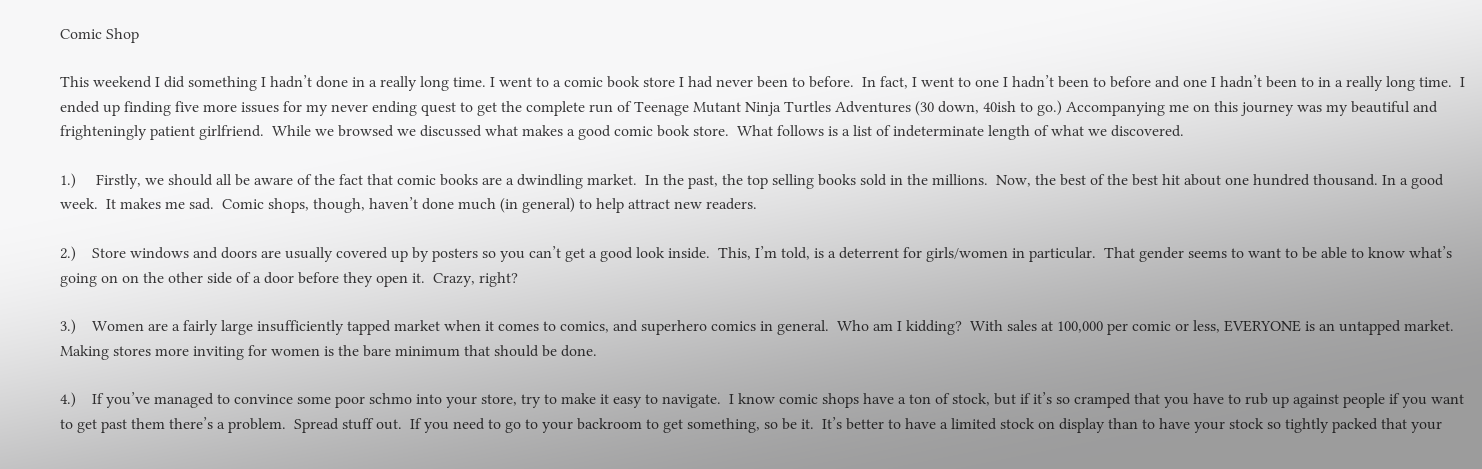Comic Shop

This weekend I did something I hadn’t done in a really long time. I went to a comic book store I had never been to before.  In fact, I went to one I hadn’t been to before and one I hadn’t been to in a really long time.  I ended up finding five more issues for my never ending quest to get the complete run of Teenage Mutant Ninja Turtles Adventures (30 down, 40ish to go.) Accompanying me on this journey was my beautiful and frighteningly patient girlfriend.  While we browsed we discussed what makes a good comic book store.  What follows is a list of indeterminate length of what we discovered.

1.)     Firstly, we should all be aware of the fact that comic books are a dwindling market.  In the past, the top selling books sold in the millions.  Now, the best of the best hit about one hundred thousand. In a good week.  It makes me sad.  Comic shops, though, haven’t done much (in general) to help attract new readers.

2.)    Store windows and doors are usually covered up by posters so you can’t get a good look inside.  This, I’m told, is a deterrent for girls/women in particular.  That gender seems to want to be able to know what’s going on on the other side of a door before they open it.  Crazy, right?

3.)    Women are a fairly large insufficiently tapped market when it comes to comics, and superhero comics in general.  Who am I kidding?  With sales at 100,000 per comic or less, EVERYONE is an untapped market. Making stores more inviting for women is the bare minimum that should be done.

4.)    If you’ve managed to convince some poor schmo into your store, try to make it easy to navigate.  I know comic shops have a ton of stock, but if it’s so cramped that you have to rub up against people if you want to get past them there’s a problem.  Spread stuff out.  If you need to go to your backroom to get something, so be it.  It’s better to have a limited stock on display than to have your stock so tightly packed that your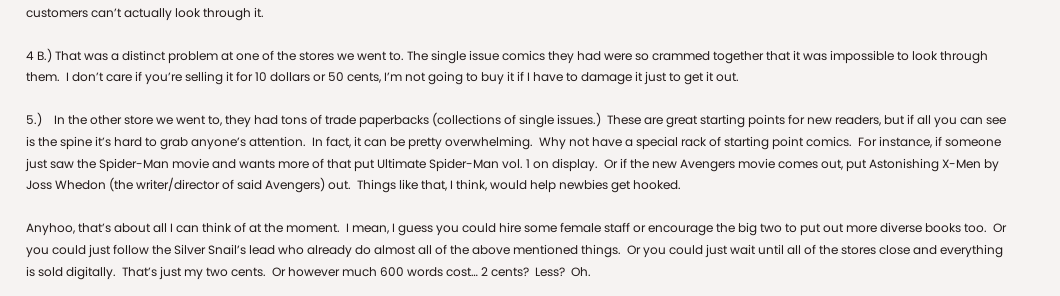customers can’t actually look through it.

4 B.) That was a distinct problem at one of the stores we went to. The single issue comics they had were so crammed together that it was impossible to look through them.  I don’t care if you’re selling it for 10 dollars or 50 cents, I’m not going to buy it if I have to damage it just to get it out.

5.)    In the other store we went to, they had tons of trade paperbacks (collections of single issues.)  These are great starting points for new readers, but if all you can see is the spine it’s hard to grab anyone’s attention.  In fact, it can be pretty overwhelming.  Why not have a special rack of starting point comics.  For instance, if someone just saw the Spider-Man movie and wants more of that put Ultimate Spider-Man vol. 1 on display.  Or if the new Avengers movie comes out, put Astonishing X-Men by Joss Whedon (the writer/director of said Avengers) out.  Things like that, I think, would help newbies get hooked.

Anyhoo, that’s about all I can think of at the moment.  I mean, I guess you could hire some female staff or encourage the big two to put out more diverse books too.  Or you could just follow the Silver Snail’s lead who already do almost all of the above mentioned things.  Or you could just wait until all of the stores close and everything is sold digitally.  That’s just my two cents.  Or however much 600 words cost… 2 cents?  Less?  Oh.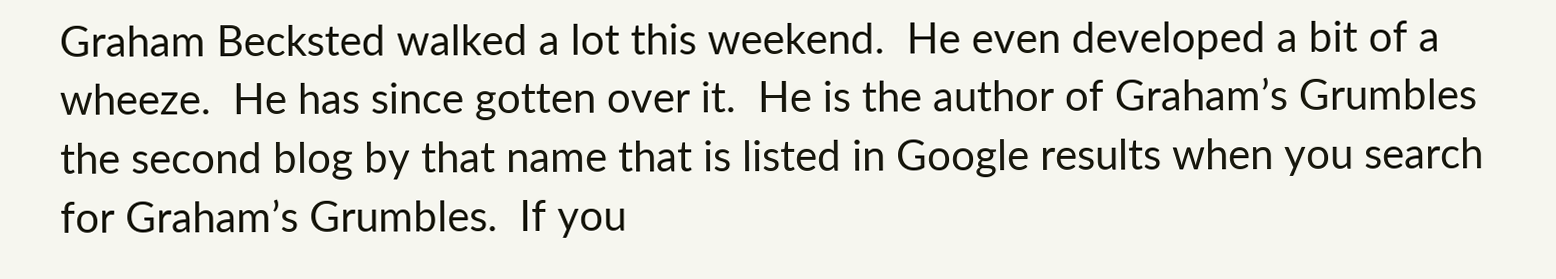Graham Becksted walked a lot this weekend.  He even developed a bit of a wheeze.  He has since gotten over it.  He is the author of Graham’s Grumbles the second blog by that name that is listed in Google results when you search for Graham’s Grumbles.  If you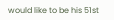would like to be his 51st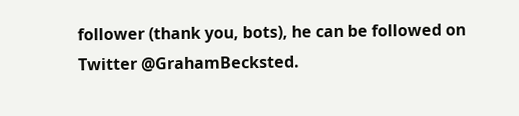follower (thank you, bots), he can be followed on Twitter @GrahamBecksted.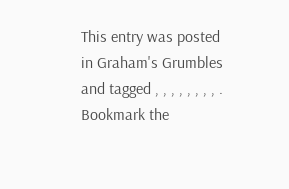This entry was posted in Graham's Grumbles and tagged , , , , , , , , . Bookmark the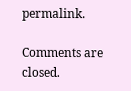permalink.

Comments are closed.